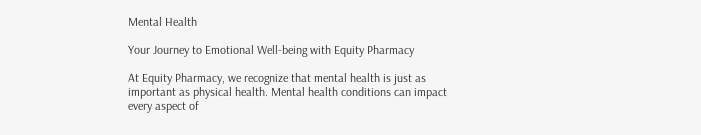Mental Health

Your Journey to Emotional Well-being with Equity Pharmacy

At Equity Pharmacy, we recognize that mental health is just as important as physical health. Mental health conditions can impact every aspect of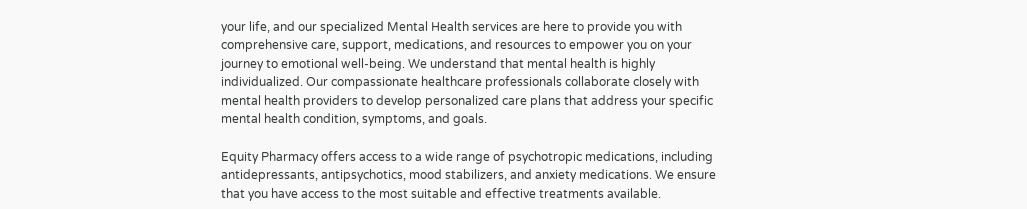your life, and our specialized Mental Health services are here to provide you with comprehensive care, support, medications, and resources to empower you on your journey to emotional well-being. We understand that mental health is highly individualized. Our compassionate healthcare professionals collaborate closely with mental health providers to develop personalized care plans that address your specific mental health condition, symptoms, and goals.

Equity Pharmacy offers access to a wide range of psychotropic medications, including antidepressants, antipsychotics, mood stabilizers, and anxiety medications. We ensure that you have access to the most suitable and effective treatments available.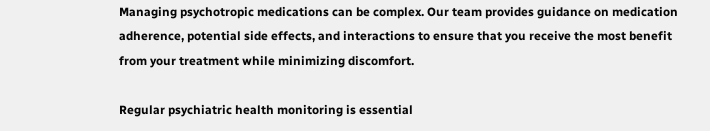Managing psychotropic medications can be complex. Our team provides guidance on medication adherence, potential side effects, and interactions to ensure that you receive the most benefit from your treatment while minimizing discomfort.

Regular psychiatric health monitoring is essential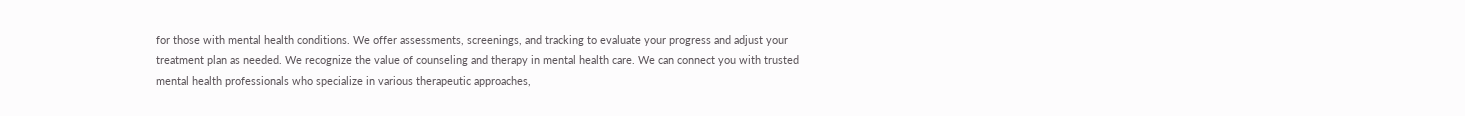for those with mental health conditions. We offer assessments, screenings, and tracking to evaluate your progress and adjust your treatment plan as needed. We recognize the value of counseling and therapy in mental health care. We can connect you with trusted mental health professionals who specialize in various therapeutic approaches,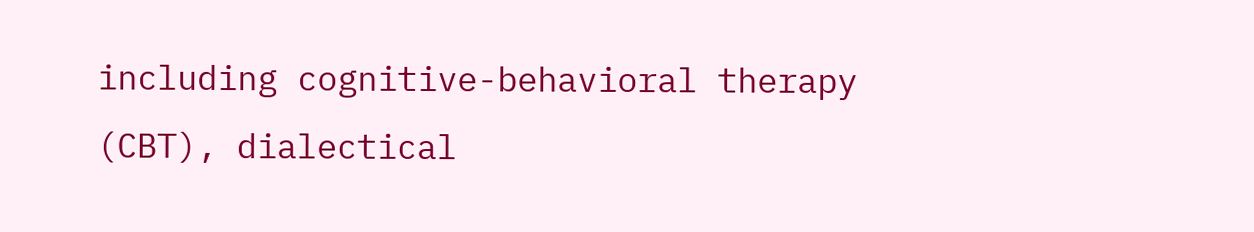including cognitive-behavioral therapy (CBT), dialectical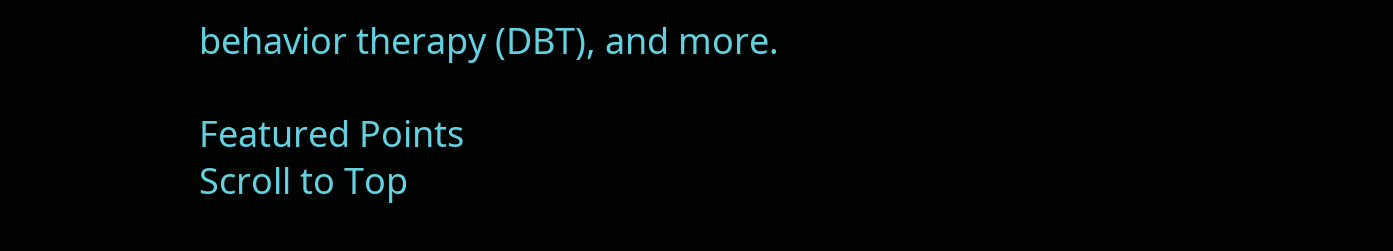behavior therapy (DBT), and more.

Featured Points
Scroll to Top